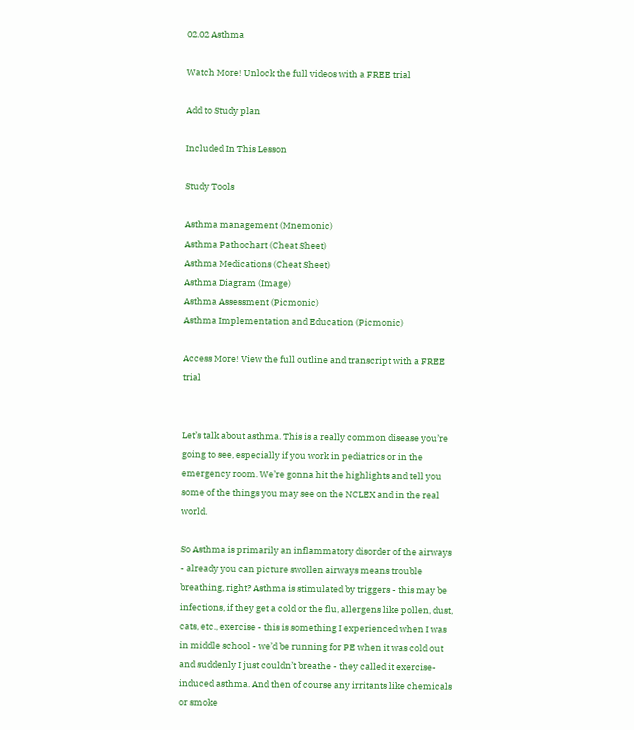02.02 Asthma

Watch More! Unlock the full videos with a FREE trial

Add to Study plan

Included In This Lesson

Study Tools

Asthma management (Mnemonic)
Asthma Pathochart (Cheat Sheet)
Asthma Medications (Cheat Sheet)
Asthma Diagram (Image)
Asthma Assessment (Picmonic)
Asthma Implementation and Education (Picmonic)

Access More! View the full outline and transcript with a FREE trial


Let’s talk about asthma. This is a really common disease you’re going to see, especially if you work in pediatrics or in the emergency room. We’re gonna hit the highlights and tell you some of the things you may see on the NCLEX and in the real world.

So Asthma is primarily an inflammatory disorder of the airways - already you can picture swollen airways means trouble breathing, right? Asthma is stimulated by triggers - this may be infections, if they get a cold or the flu, allergens like pollen, dust, cats, etc., exercise - this is something I experienced when I was in middle school - we’d be running for PE when it was cold out and suddenly I just couldn’t breathe - they called it exercise-induced asthma. And then of course any irritants like chemicals or smoke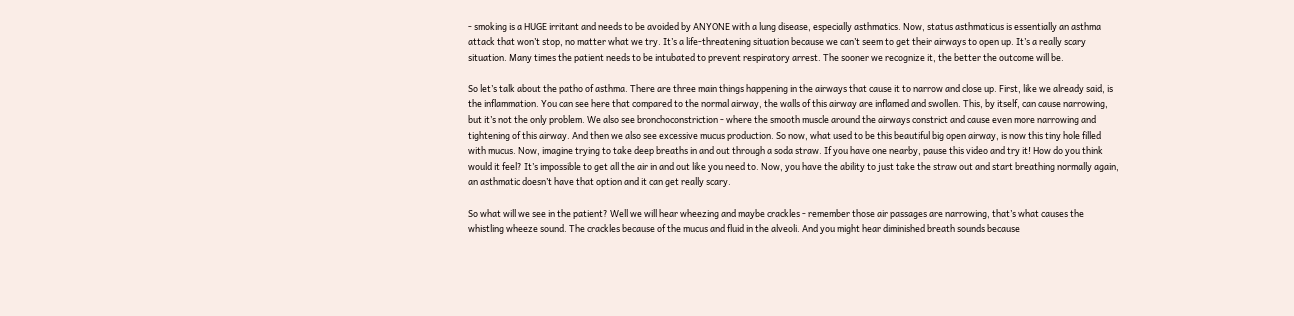- smoking is a HUGE irritant and needs to be avoided by ANYONE with a lung disease, especially asthmatics. Now, status asthmaticus is essentially an asthma attack that won’t stop, no matter what we try. It’s a life-threatening situation because we can’t seem to get their airways to open up. It’s a really scary situation. Many times the patient needs to be intubated to prevent respiratory arrest. The sooner we recognize it, the better the outcome will be.

So let’s talk about the patho of asthma. There are three main things happening in the airways that cause it to narrow and close up. First, like we already said, is the inflammation. You can see here that compared to the normal airway, the walls of this airway are inflamed and swollen. This, by itself, can cause narrowing, but it’s not the only problem. We also see bronchoconstriction - where the smooth muscle around the airways constrict and cause even more narrowing and tightening of this airway. And then we also see excessive mucus production. So now, what used to be this beautiful big open airway, is now this tiny hole filled with mucus. Now, imagine trying to take deep breaths in and out through a soda straw. If you have one nearby, pause this video and try it! How do you think would it feel? It’s impossible to get all the air in and out like you need to. Now, you have the ability to just take the straw out and start breathing normally again, an asthmatic doesn’t have that option and it can get really scary.

So what will we see in the patient? Well we will hear wheezing and maybe crackles - remember those air passages are narrowing, that’s what causes the whistling wheeze sound. The crackles because of the mucus and fluid in the alveoli. And you might hear diminished breath sounds because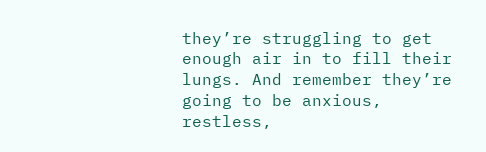they’re struggling to get enough air in to fill their lungs. And remember they’re going to be anxious, restless,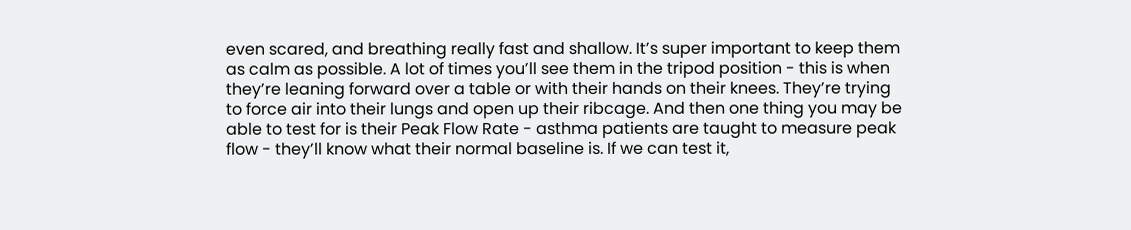even scared, and breathing really fast and shallow. It’s super important to keep them as calm as possible. A lot of times you’ll see them in the tripod position - this is when they’re leaning forward over a table or with their hands on their knees. They’re trying to force air into their lungs and open up their ribcage. And then one thing you may be able to test for is their Peak Flow Rate - asthma patients are taught to measure peak flow - they’ll know what their normal baseline is. If we can test it,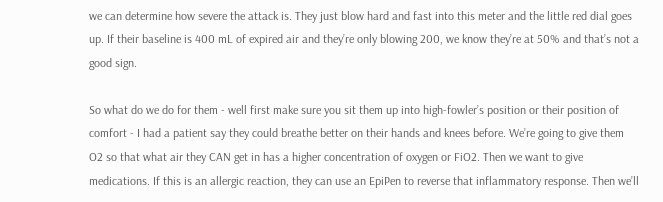we can determine how severe the attack is. They just blow hard and fast into this meter and the little red dial goes up. If their baseline is 400 mL of expired air and they’re only blowing 200, we know they’re at 50% and that’s not a good sign.

So what do we do for them - well first make sure you sit them up into high-fowler’s position or their position of comfort - I had a patient say they could breathe better on their hands and knees before. We’re going to give them O2 so that what air they CAN get in has a higher concentration of oxygen or FiO2. Then we want to give medications. If this is an allergic reaction, they can use an EpiPen to reverse that inflammatory response. Then we’ll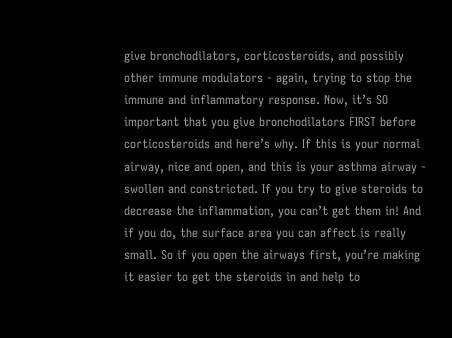give bronchodilators, corticosteroids, and possibly other immune modulators - again, trying to stop the immune and inflammatory response. Now, it’s SO important that you give bronchodilators FIRST before corticosteroids and here’s why. If this is your normal airway, nice and open, and this is your asthma airway - swollen and constricted. If you try to give steroids to decrease the inflammation, you can’t get them in! And if you do, the surface area you can affect is really small. So if you open the airways first, you’re making it easier to get the steroids in and help to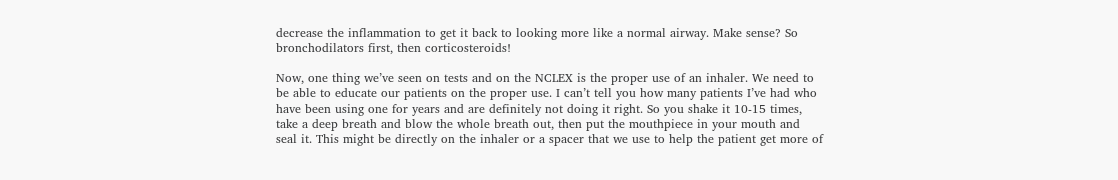decrease the inflammation to get it back to looking more like a normal airway. Make sense? So bronchodilators first, then corticosteroids!

Now, one thing we’ve seen on tests and on the NCLEX is the proper use of an inhaler. We need to be able to educate our patients on the proper use. I can’t tell you how many patients I’ve had who have been using one for years and are definitely not doing it right. So you shake it 10-15 times, take a deep breath and blow the whole breath out, then put the mouthpiece in your mouth and seal it. This might be directly on the inhaler or a spacer that we use to help the patient get more of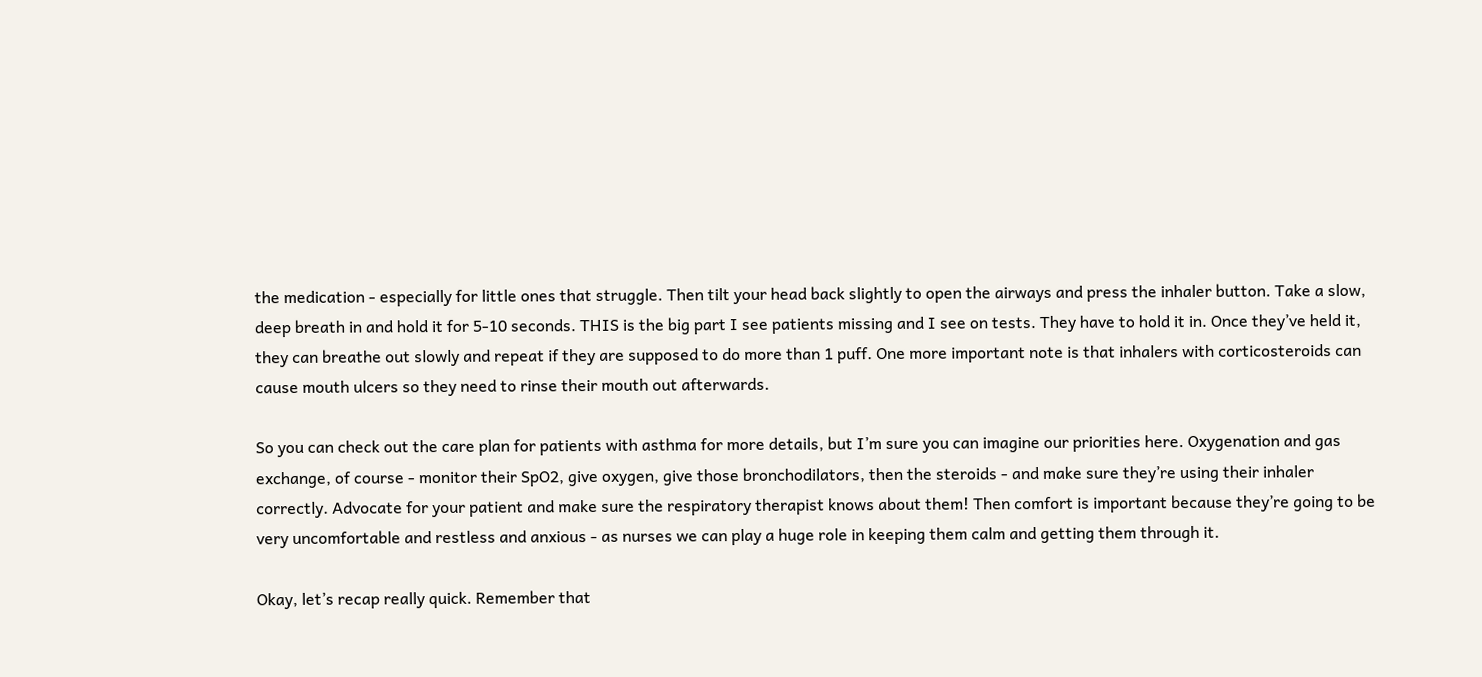the medication - especially for little ones that struggle. Then tilt your head back slightly to open the airways and press the inhaler button. Take a slow, deep breath in and hold it for 5-10 seconds. THIS is the big part I see patients missing and I see on tests. They have to hold it in. Once they’ve held it, they can breathe out slowly and repeat if they are supposed to do more than 1 puff. One more important note is that inhalers with corticosteroids can cause mouth ulcers so they need to rinse their mouth out afterwards.

So you can check out the care plan for patients with asthma for more details, but I’m sure you can imagine our priorities here. Oxygenation and gas exchange, of course - monitor their SpO2, give oxygen, give those bronchodilators, then the steroids - and make sure they’re using their inhaler correctly. Advocate for your patient and make sure the respiratory therapist knows about them! Then comfort is important because they’re going to be very uncomfortable and restless and anxious - as nurses we can play a huge role in keeping them calm and getting them through it.

Okay, let’s recap really quick. Remember that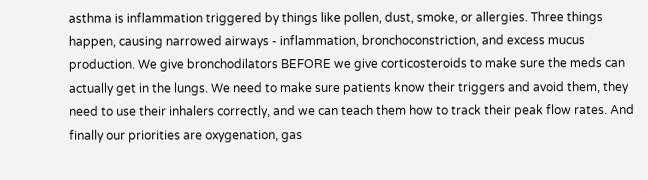asthma is inflammation triggered by things like pollen, dust, smoke, or allergies. Three things happen, causing narrowed airways - inflammation, bronchoconstriction, and excess mucus production. We give bronchodilators BEFORE we give corticosteroids to make sure the meds can actually get in the lungs. We need to make sure patients know their triggers and avoid them, they need to use their inhalers correctly, and we can teach them how to track their peak flow rates. And finally our priorities are oxygenation, gas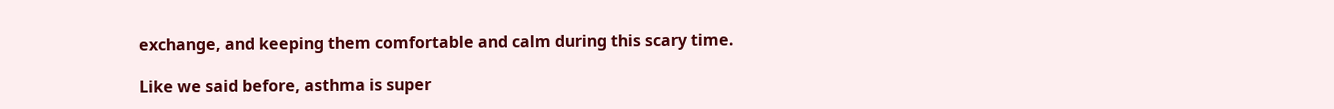exchange, and keeping them comfortable and calm during this scary time.

Like we said before, asthma is super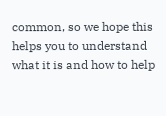common, so we hope this helps you to understand what it is and how to help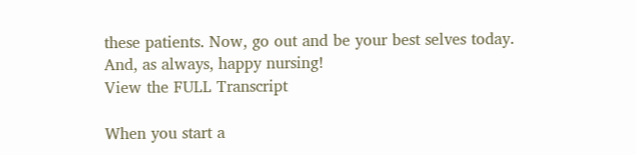these patients. Now, go out and be your best selves today. And, as always, happy nursing!
View the FULL Transcript

When you start a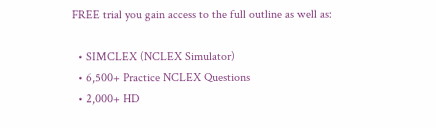FREE trial you gain access to the full outline as well as:

  • SIMCLEX (NCLEX Simulator)
  • 6,500+ Practice NCLEX Questions
  • 2,000+ HD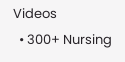Videos
  • 300+ Nursing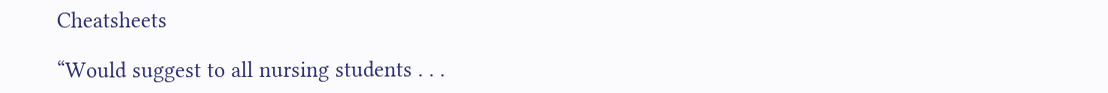Cheatsheets

“Would suggest to all nursing students . . .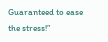Guaranteed to ease the stress!”